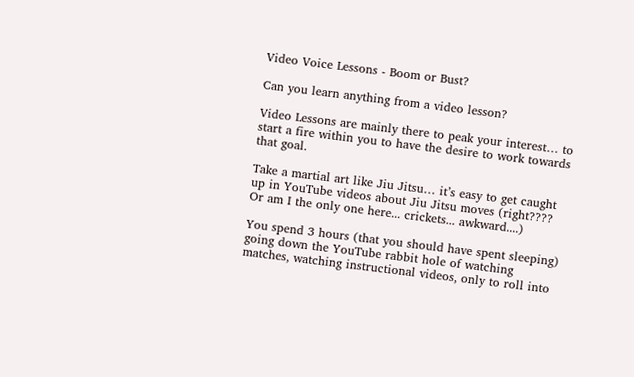Video Voice Lessons - Boom or Bust?

Can you learn anything from a video lesson?

Video Lessons are mainly there to peak your interest… to start a fire within you to have the desire to work towards that goal.

Take a martial art like Jiu Jitsu… it’s easy to get caught up in YouTube videos about Jiu Jitsu moves (right???? Or am I the only one here... crickets... awkward....)

You spend 3 hours (that you should have spent sleeping) going down the YouTube rabbit hole of watching matches, watching instructional videos, only to roll into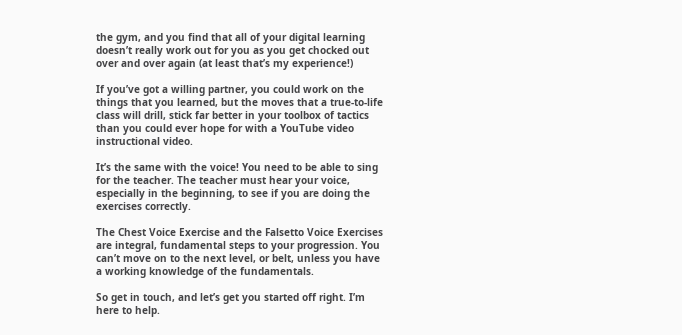the gym, and you find that all of your digital learning doesn’t really work out for you as you get chocked out over and over again (at least that’s my experience!)

If you’ve got a willing partner, you could work on the things that you learned, but the moves that a true-to-life class will drill, stick far better in your toolbox of tactics than you could ever hope for with a YouTube video instructional video.

It’s the same with the voice! You need to be able to sing for the teacher. The teacher must hear your voice, especially in the beginning, to see if you are doing the exercises correctly.

The Chest Voice Exercise and the Falsetto Voice Exercises are integral, fundamental steps to your progression. You can’t move on to the next level, or belt, unless you have a working knowledge of the fundamentals.

So get in touch, and let’s get you started off right. I’m here to help.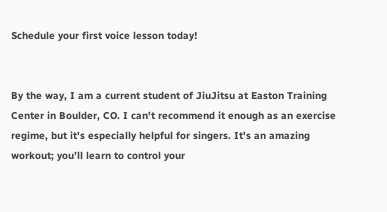Schedule your first voice lesson today!


By the way, I am a current student of JiuJitsu at Easton Training Center in Boulder, CO. I can't recommend it enough as an exercise regime, but it's especially helpful for singers. It's an amazing workout; you’ll learn to control your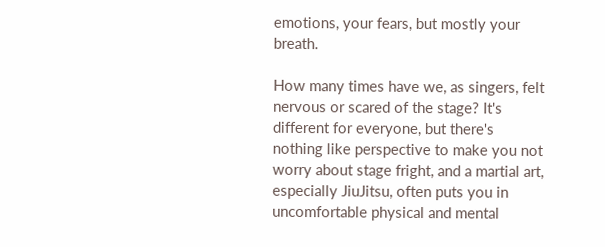emotions, your fears, but mostly your breath.

How many times have we, as singers, felt nervous or scared of the stage? It's different for everyone, but there's nothing like perspective to make you not worry about stage fright, and a martial art, especially JiuJitsu, often puts you in uncomfortable physical and mental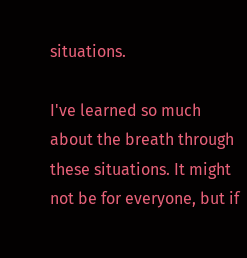situations.

I've learned so much about the breath through these situations. It might not be for everyone, but if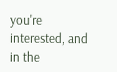you're interested, and in the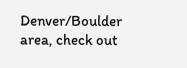Denver/Boulder area, check out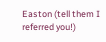Easton (tell them I referred you!)